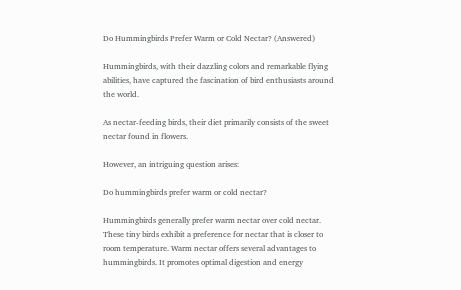Do Hummingbirds Prefer Warm or Cold Nectar? (Answered)

Hummingbirds, with their dazzling colors and remarkable flying abilities, have captured the fascination of bird enthusiasts around the world.

As nectar-feeding birds, their diet primarily consists of the sweet nectar found in flowers.

However, an intriguing question arises:

Do hummingbirds prefer warm or cold nectar?

Hummingbirds generally prefer warm nectar over cold nectar. These tiny birds exhibit a preference for nectar that is closer to room temperature. Warm nectar offers several advantages to hummingbirds. It promotes optimal digestion and energy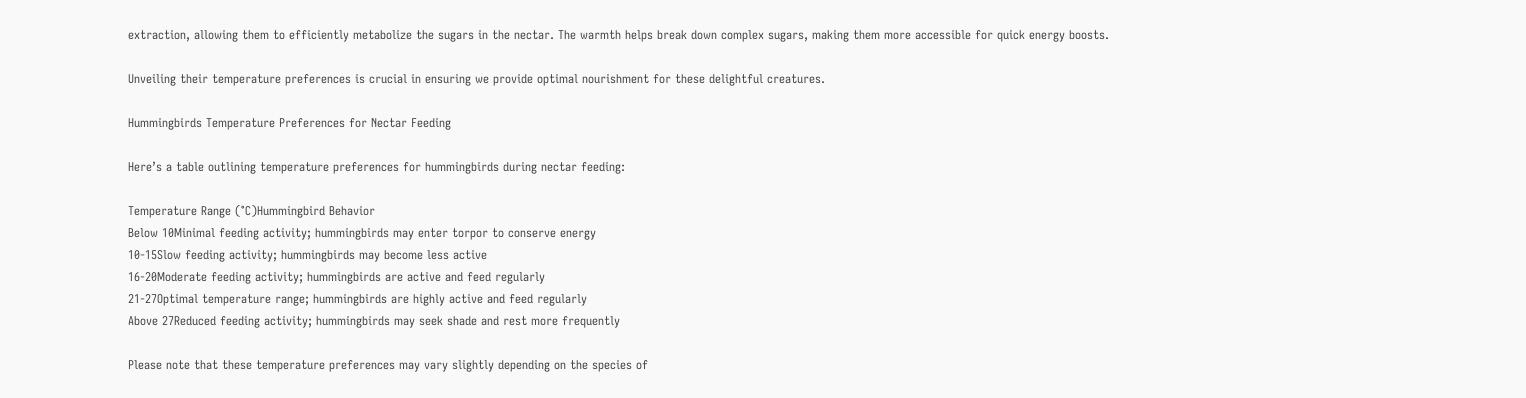extraction, allowing them to efficiently metabolize the sugars in the nectar. The warmth helps break down complex sugars, making them more accessible for quick energy boosts.

Unveiling their temperature preferences is crucial in ensuring we provide optimal nourishment for these delightful creatures.

Hummingbirds Temperature Preferences for Nectar Feeding

Here’s a table outlining temperature preferences for hummingbirds during nectar feeding:

Temperature Range (°C)Hummingbird Behavior
Below 10Minimal feeding activity; hummingbirds may enter torpor to conserve energy
10-15Slow feeding activity; hummingbirds may become less active
16-20Moderate feeding activity; hummingbirds are active and feed regularly
21-27Optimal temperature range; hummingbirds are highly active and feed regularly
Above 27Reduced feeding activity; hummingbirds may seek shade and rest more frequently

Please note that these temperature preferences may vary slightly depending on the species of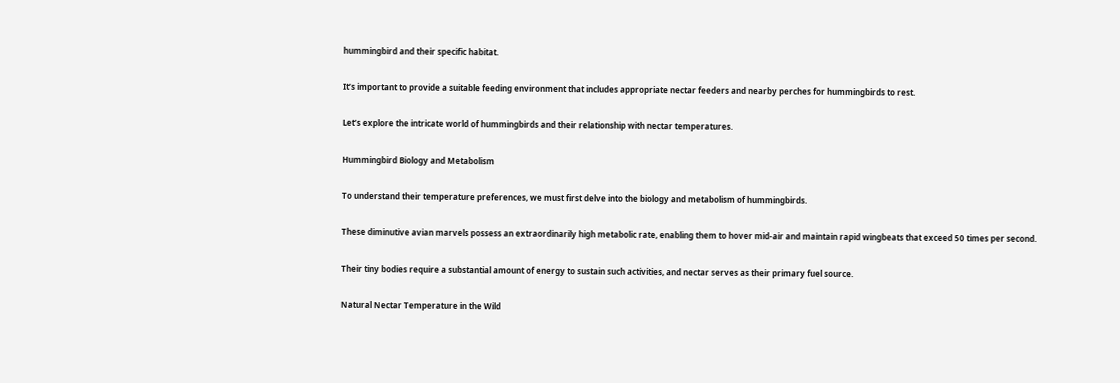hummingbird and their specific habitat.

It’s important to provide a suitable feeding environment that includes appropriate nectar feeders and nearby perches for hummingbirds to rest.

Let’s explore the intricate world of hummingbirds and their relationship with nectar temperatures.

Hummingbird Biology and Metabolism

To understand their temperature preferences, we must first delve into the biology and metabolism of hummingbirds.

These diminutive avian marvels possess an extraordinarily high metabolic rate, enabling them to hover mid-air and maintain rapid wingbeats that exceed 50 times per second.

Their tiny bodies require a substantial amount of energy to sustain such activities, and nectar serves as their primary fuel source.

Natural Nectar Temperature in the Wild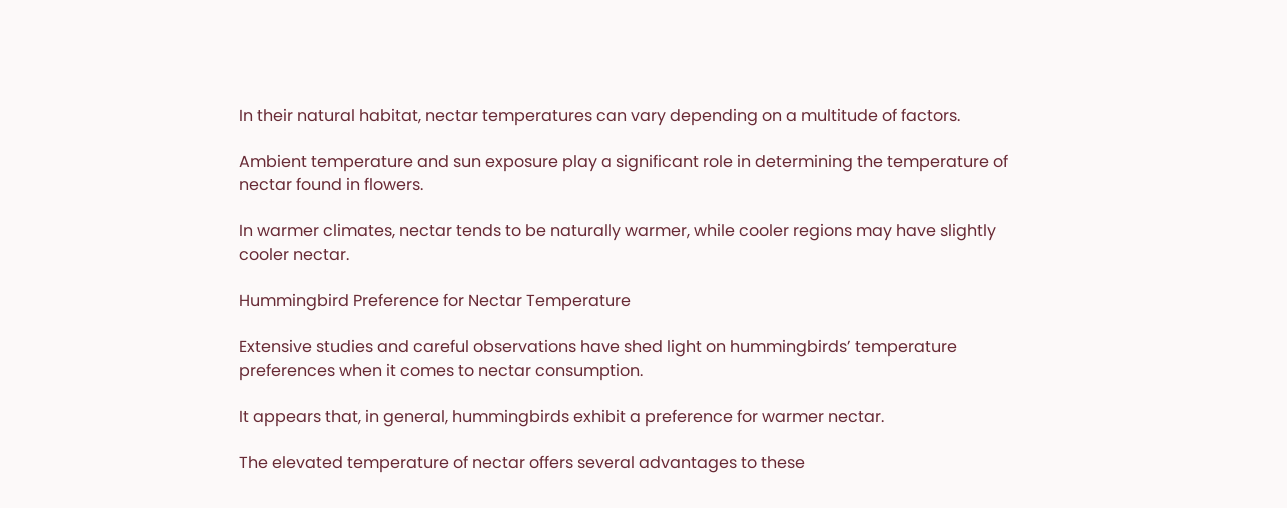In their natural habitat, nectar temperatures can vary depending on a multitude of factors.

Ambient temperature and sun exposure play a significant role in determining the temperature of nectar found in flowers.

In warmer climates, nectar tends to be naturally warmer, while cooler regions may have slightly cooler nectar.

Hummingbird Preference for Nectar Temperature

Extensive studies and careful observations have shed light on hummingbirds’ temperature preferences when it comes to nectar consumption.

It appears that, in general, hummingbirds exhibit a preference for warmer nectar.

The elevated temperature of nectar offers several advantages to these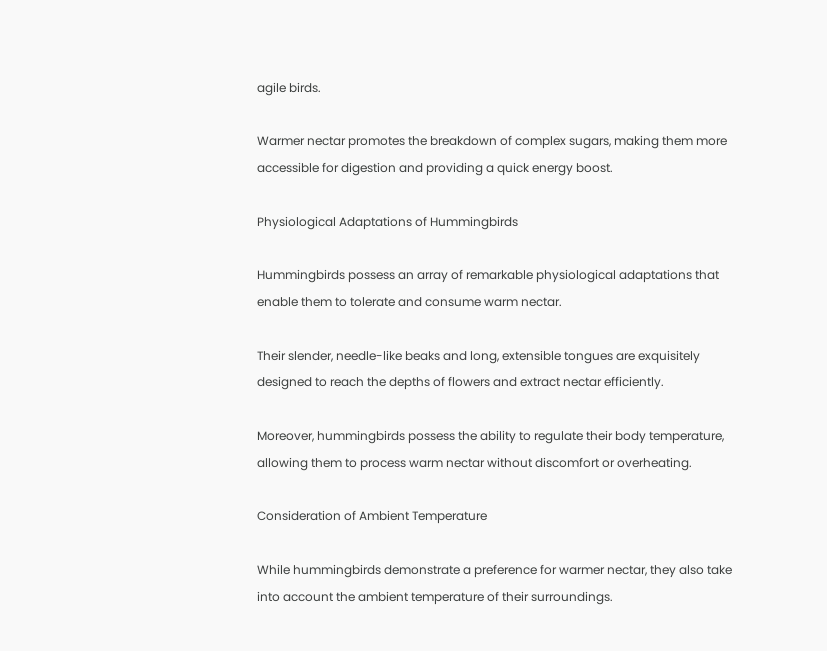agile birds.

Warmer nectar promotes the breakdown of complex sugars, making them more accessible for digestion and providing a quick energy boost.

Physiological Adaptations of Hummingbirds

Hummingbirds possess an array of remarkable physiological adaptations that enable them to tolerate and consume warm nectar.

Their slender, needle-like beaks and long, extensible tongues are exquisitely designed to reach the depths of flowers and extract nectar efficiently.

Moreover, hummingbirds possess the ability to regulate their body temperature, allowing them to process warm nectar without discomfort or overheating.

Consideration of Ambient Temperature

While hummingbirds demonstrate a preference for warmer nectar, they also take into account the ambient temperature of their surroundings.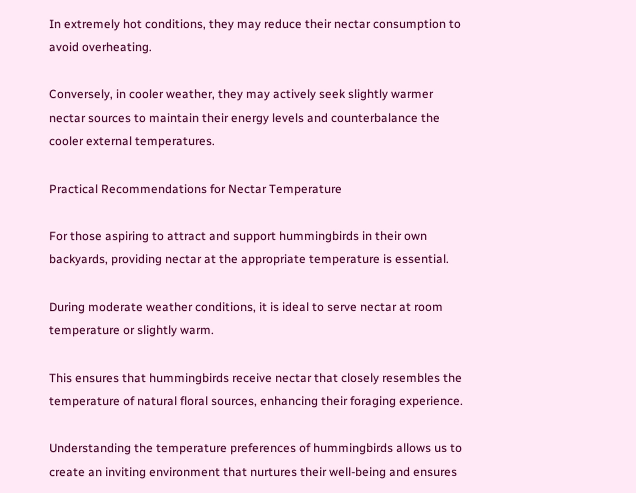In extremely hot conditions, they may reduce their nectar consumption to avoid overheating.

Conversely, in cooler weather, they may actively seek slightly warmer nectar sources to maintain their energy levels and counterbalance the cooler external temperatures.

Practical Recommendations for Nectar Temperature

For those aspiring to attract and support hummingbirds in their own backyards, providing nectar at the appropriate temperature is essential.

During moderate weather conditions, it is ideal to serve nectar at room temperature or slightly warm.

This ensures that hummingbirds receive nectar that closely resembles the temperature of natural floral sources, enhancing their foraging experience.

Understanding the temperature preferences of hummingbirds allows us to create an inviting environment that nurtures their well-being and ensures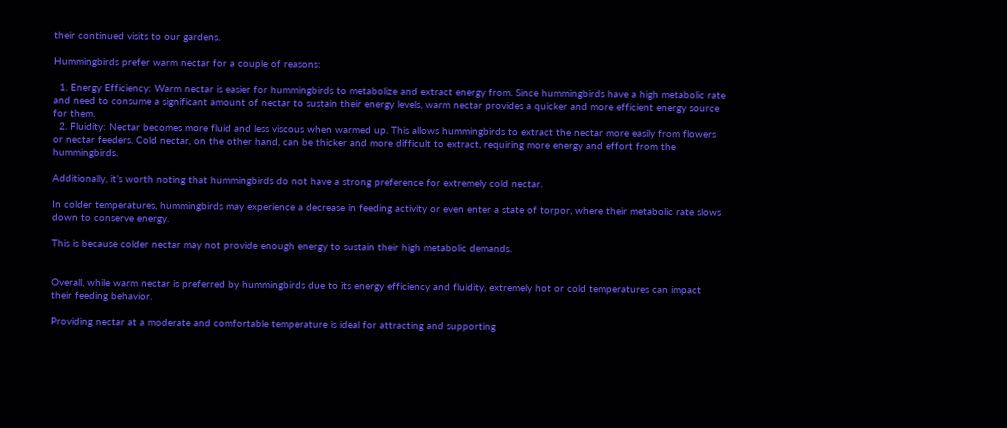their continued visits to our gardens.

Hummingbirds prefer warm nectar for a couple of reasons:

  1. Energy Efficiency: Warm nectar is easier for hummingbirds to metabolize and extract energy from. Since hummingbirds have a high metabolic rate and need to consume a significant amount of nectar to sustain their energy levels, warm nectar provides a quicker and more efficient energy source for them.
  2. Fluidity: Nectar becomes more fluid and less viscous when warmed up. This allows hummingbirds to extract the nectar more easily from flowers or nectar feeders. Cold nectar, on the other hand, can be thicker and more difficult to extract, requiring more energy and effort from the hummingbirds.

Additionally, it’s worth noting that hummingbirds do not have a strong preference for extremely cold nectar.

In colder temperatures, hummingbirds may experience a decrease in feeding activity or even enter a state of torpor, where their metabolic rate slows down to conserve energy.

This is because colder nectar may not provide enough energy to sustain their high metabolic demands.


Overall, while warm nectar is preferred by hummingbirds due to its energy efficiency and fluidity, extremely hot or cold temperatures can impact their feeding behavior.

Providing nectar at a moderate and comfortable temperature is ideal for attracting and supporting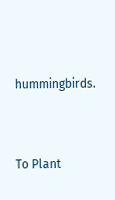hummingbirds.


To Plant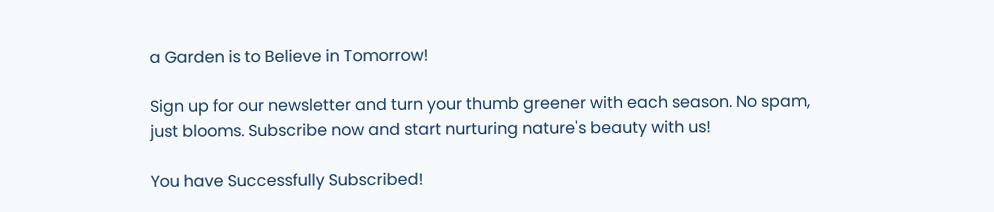a Garden is to Believe in Tomorrow!

Sign up for our newsletter and turn your thumb greener with each season. No spam, just blooms. Subscribe now and start nurturing nature's beauty with us!

You have Successfully Subscribed!